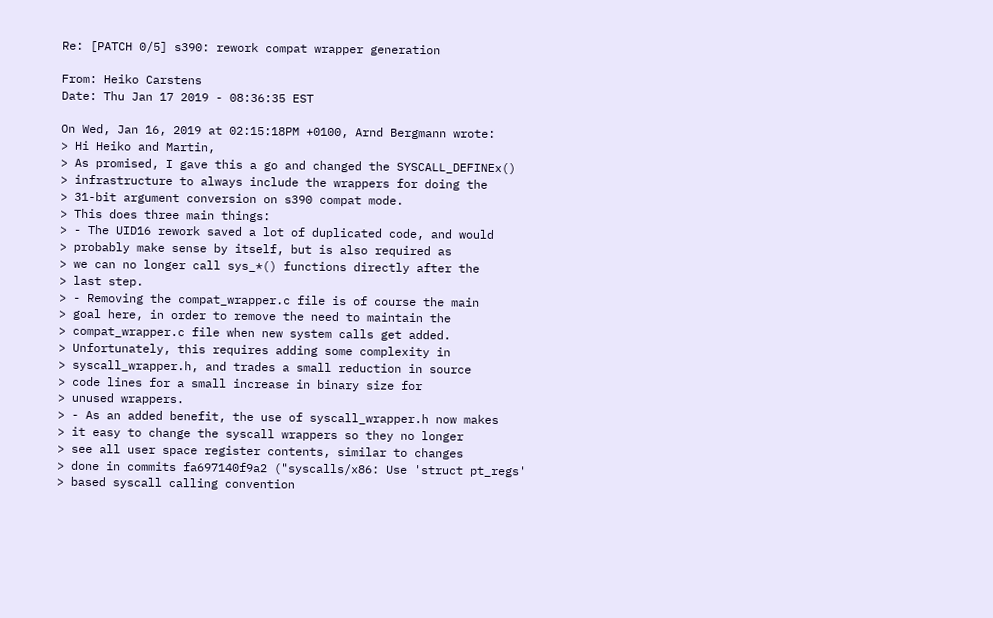Re: [PATCH 0/5] s390: rework compat wrapper generation

From: Heiko Carstens
Date: Thu Jan 17 2019 - 08:36:35 EST

On Wed, Jan 16, 2019 at 02:15:18PM +0100, Arnd Bergmann wrote:
> Hi Heiko and Martin,
> As promised, I gave this a go and changed the SYSCALL_DEFINEx()
> infrastructure to always include the wrappers for doing the
> 31-bit argument conversion on s390 compat mode.
> This does three main things:
> - The UID16 rework saved a lot of duplicated code, and would
> probably make sense by itself, but is also required as
> we can no longer call sys_*() functions directly after the
> last step.
> - Removing the compat_wrapper.c file is of course the main
> goal here, in order to remove the need to maintain the
> compat_wrapper.c file when new system calls get added.
> Unfortunately, this requires adding some complexity in
> syscall_wrapper.h, and trades a small reduction in source
> code lines for a small increase in binary size for
> unused wrappers.
> - As an added benefit, the use of syscall_wrapper.h now makes
> it easy to change the syscall wrappers so they no longer
> see all user space register contents, similar to changes
> done in commits fa697140f9a2 ("syscalls/x86: Use 'struct pt_regs'
> based syscall calling convention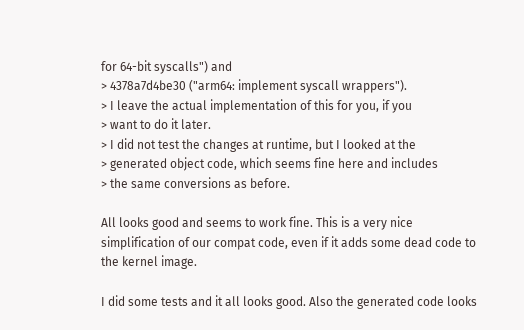for 64-bit syscalls") and
> 4378a7d4be30 ("arm64: implement syscall wrappers").
> I leave the actual implementation of this for you, if you
> want to do it later.
> I did not test the changes at runtime, but I looked at the
> generated object code, which seems fine here and includes
> the same conversions as before.

All looks good and seems to work fine. This is a very nice
simplification of our compat code, even if it adds some dead code to
the kernel image.

I did some tests and it all looks good. Also the generated code looks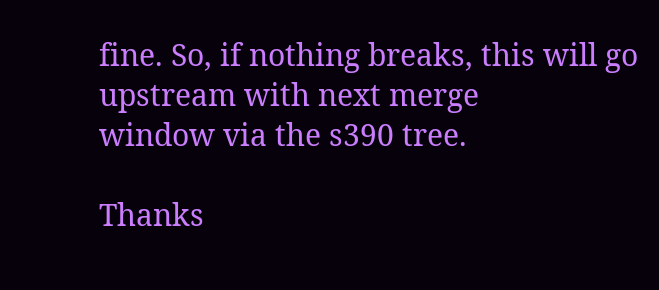fine. So, if nothing breaks, this will go upstream with next merge
window via the s390 tree.

Thanks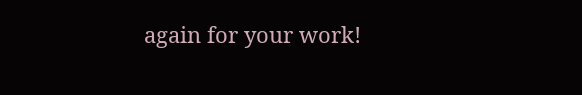again for your work!